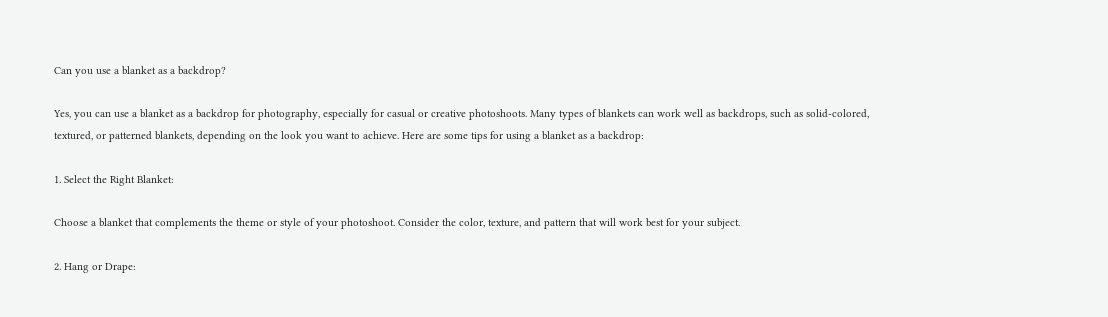Can you use a blanket as a backdrop?

Yes, you can use a blanket as a backdrop for photography, especially for casual or creative photoshoots. Many types of blankets can work well as backdrops, such as solid-colored, textured, or patterned blankets, depending on the look you want to achieve. Here are some tips for using a blanket as a backdrop:

1. Select the Right Blanket:

Choose a blanket that complements the theme or style of your photoshoot. Consider the color, texture, and pattern that will work best for your subject.

2. Hang or Drape: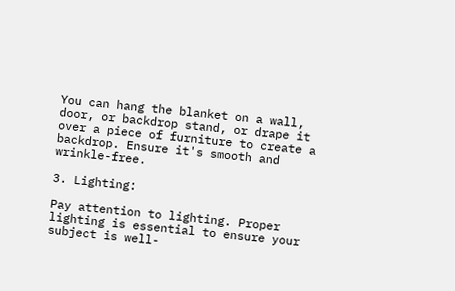You can hang the blanket on a wall, door, or backdrop stand, or drape it over a piece of furniture to create a backdrop. Ensure it's smooth and wrinkle-free.

3. Lighting:

Pay attention to lighting. Proper lighting is essential to ensure your subject is well-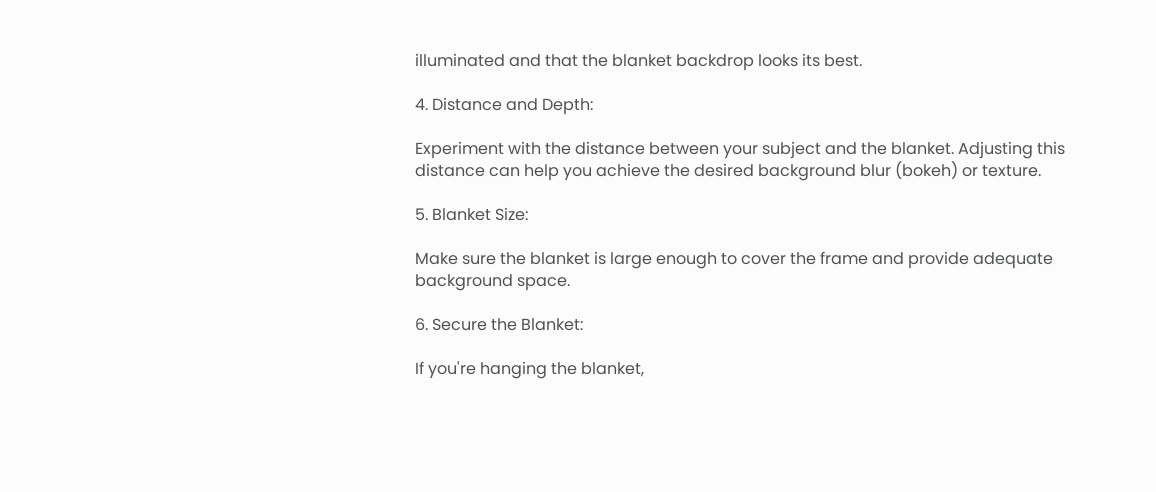illuminated and that the blanket backdrop looks its best.

4. Distance and Depth:

Experiment with the distance between your subject and the blanket. Adjusting this distance can help you achieve the desired background blur (bokeh) or texture.

5. Blanket Size:

Make sure the blanket is large enough to cover the frame and provide adequate background space.

6. Secure the Blanket:

If you're hanging the blanket,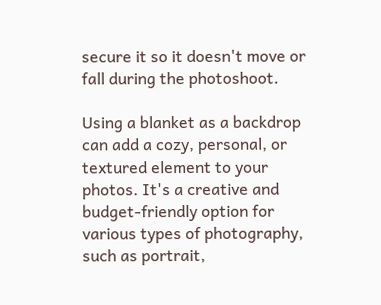secure it so it doesn't move or fall during the photoshoot.

Using a blanket as a backdrop can add a cozy, personal, or textured element to your photos. It's a creative and budget-friendly option for various types of photography, such as portrait,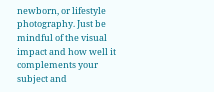newborn, or lifestyle photography. Just be mindful of the visual impact and how well it complements your subject and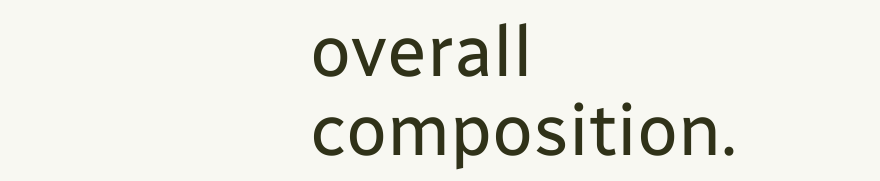overall composition.